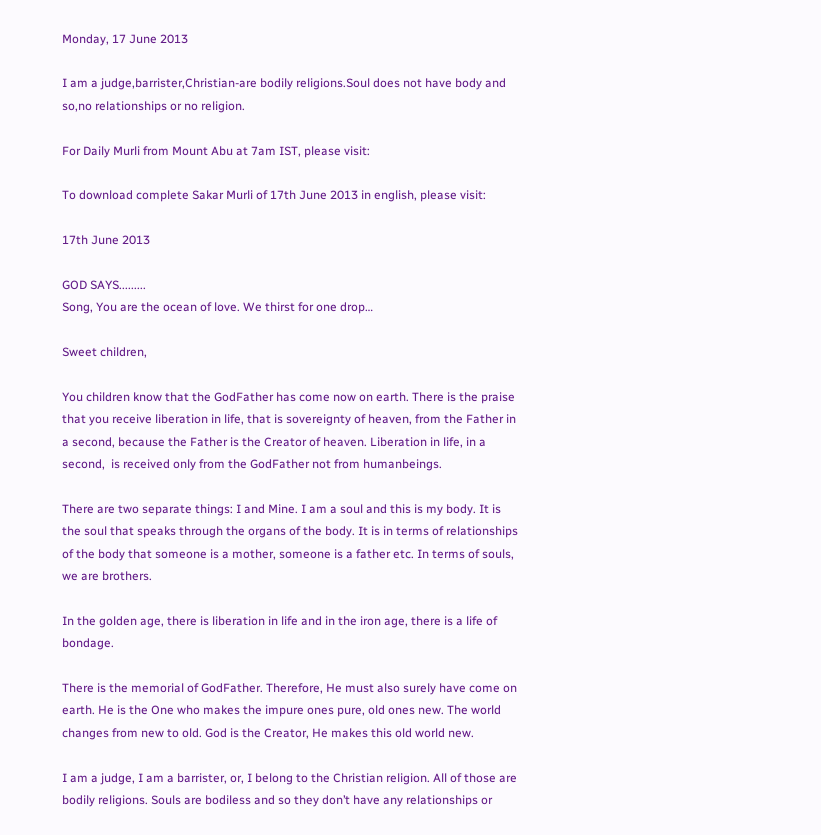Monday, 17 June 2013

I am a judge,barrister,Christian-are bodily religions.Soul does not have body and so,no relationships or no religion.

For Daily Murli from Mount Abu at 7am IST, please visit:

To download complete Sakar Murli of 17th June 2013 in english, please visit:

17th June 2013

GOD SAYS.........
Song, You are the ocean of love. We thirst for one drop…

Sweet children,

You children know that the GodFather has come now on earth. There is the praise that you receive liberation in life, that is sovereignty of heaven, from the Father in a second, because the Father is the Creator of heaven. Liberation in life, in a second,  is received only from the GodFather not from humanbeings.

There are two separate things: I and Mine. I am a soul and this is my body. It is the soul that speaks through the organs of the body. It is in terms of relationships of the body that someone is a mother, someone is a father etc. In terms of souls, we are brothers.

In the golden age, there is liberation in life and in the iron age, there is a life of bondage.

There is the memorial of GodFather. Therefore, He must also surely have come on earth. He is the One who makes the impure ones pure, old ones new. The world changes from new to old. God is the Creator, He makes this old world new.

I am a judge, I am a barrister, or, I belong to the Christian religion. All of those are bodily religions. Souls are bodiless and so they don’t have any relationships or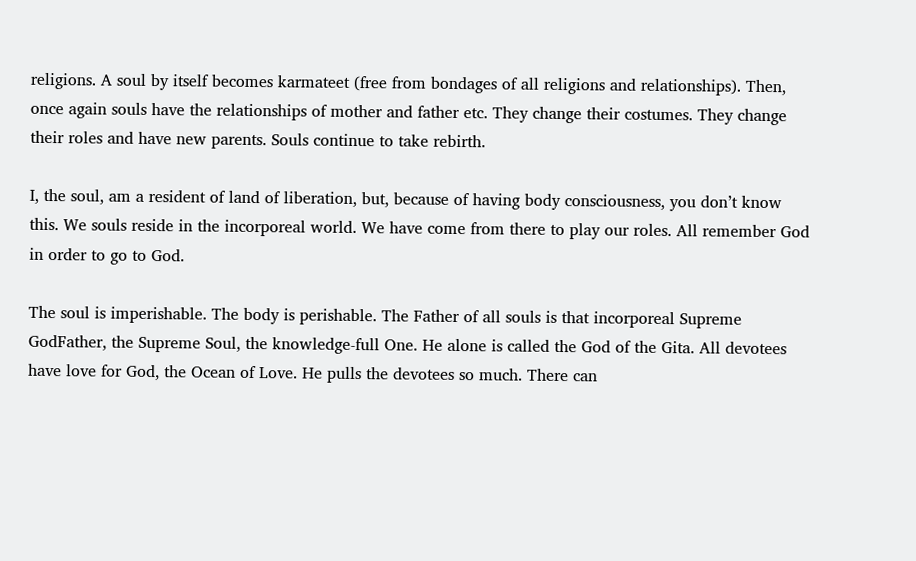religions. A soul by itself becomes karmateet (free from bondages of all religions and relationships). Then, once again souls have the relationships of mother and father etc. They change their costumes. They change their roles and have new parents. Souls continue to take rebirth.

I, the soul, am a resident of land of liberation, but, because of having body consciousness, you don’t know this. We souls reside in the incorporeal world. We have come from there to play our roles. All remember God in order to go to God.

The soul is imperishable. The body is perishable. The Father of all souls is that incorporeal Supreme GodFather, the Supreme Soul, the knowledge-full One. He alone is called the God of the Gita. All devotees have love for God, the Ocean of Love. He pulls the devotees so much. There can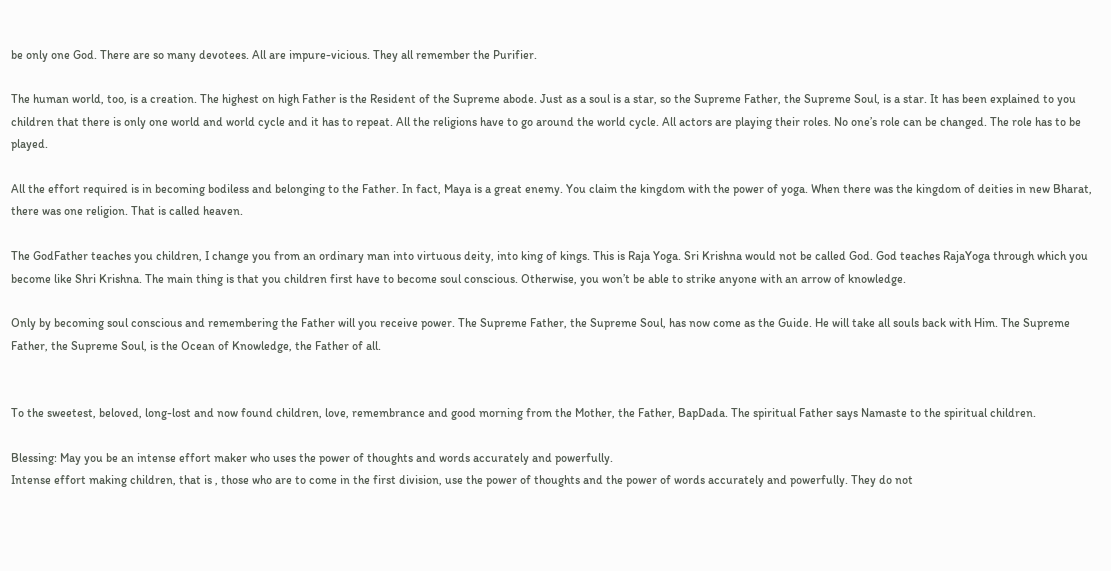be only one God. There are so many devotees. All are impure-vicious. They all remember the Purifier.

The human world, too, is a creation. The highest on high Father is the Resident of the Supreme abode. Just as a soul is a star, so the Supreme Father, the Supreme Soul, is a star. It has been explained to you children that there is only one world and world cycle and it has to repeat. All the religions have to go around the world cycle. All actors are playing their roles. No one’s role can be changed. The role has to be played.

All the effort required is in becoming bodiless and belonging to the Father. In fact, Maya is a great enemy. You claim the kingdom with the power of yoga. When there was the kingdom of deities in new Bharat, there was one religion. That is called heaven.

The GodFather teaches you children, I change you from an ordinary man into virtuous deity, into king of kings. This is Raja Yoga. Sri Krishna would not be called God. God teaches RajaYoga through which you become like Shri Krishna. The main thing is that you children first have to become soul conscious. Otherwise, you won’t be able to strike anyone with an arrow of knowledge.

Only by becoming soul conscious and remembering the Father will you receive power. The Supreme Father, the Supreme Soul, has now come as the Guide. He will take all souls back with Him. The Supreme Father, the Supreme Soul, is the Ocean of Knowledge, the Father of all.


To the sweetest, beloved, long-lost and now found children, love, remembrance and good morning from the Mother, the Father, BapDada. The spiritual Father says Namaste to the spiritual children.

Blessing: May you be an intense effort maker who uses the power of thoughts and words accurately and powerfully.
Intense effort making children, that is , those who are to come in the first division, use the power of thoughts and the power of words accurately and powerfully. They do not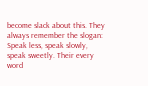become slack about this. They always remember the slogan: Speak less, speak slowly, speak sweetly. Their every word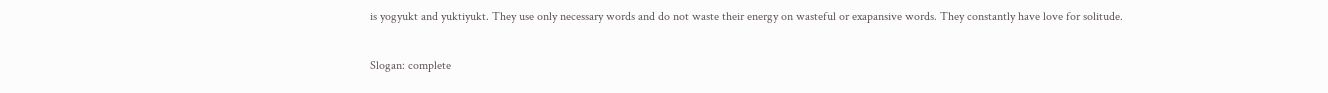is yogyukt and yuktiyukt. They use only necessary words and do not waste their energy on wasteful or exapansive words. They constantly have love for solitude.

Slogan: complete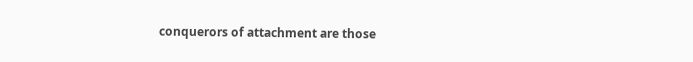conquerors of attachment are those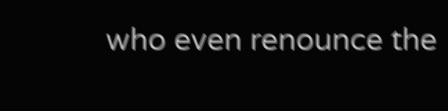who even renounce the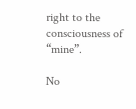right to the consciousness of “mine”.

No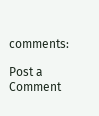comments:

Post a Comment